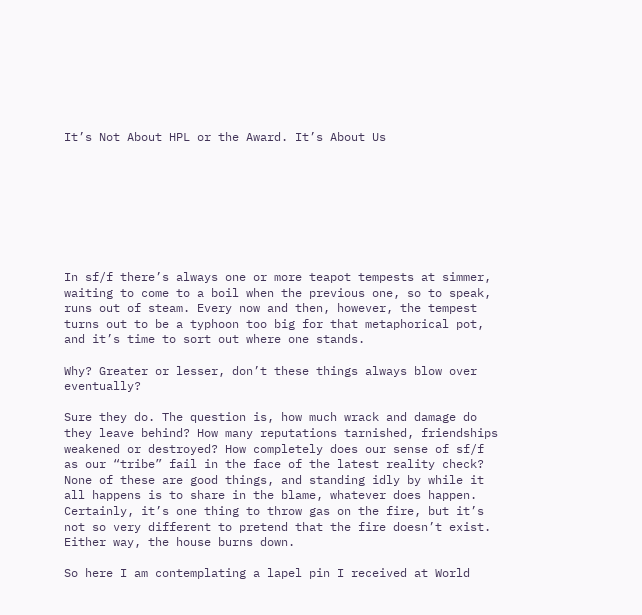It’s Not About HPL or the Award. It’s About Us








In sf/f there’s always one or more teapot tempests at simmer, waiting to come to a boil when the previous one, so to speak, runs out of steam. Every now and then, however, the tempest turns out to be a typhoon too big for that metaphorical pot, and it’s time to sort out where one stands.

Why? Greater or lesser, don’t these things always blow over eventually?

Sure they do. The question is, how much wrack and damage do they leave behind? How many reputations tarnished, friendships weakened or destroyed? How completely does our sense of sf/f as our “tribe” fail in the face of the latest reality check? None of these are good things, and standing idly by while it all happens is to share in the blame, whatever does happen. Certainly, it’s one thing to throw gas on the fire, but it’s not so very different to pretend that the fire doesn’t exist. Either way, the house burns down.

So here I am contemplating a lapel pin I received at World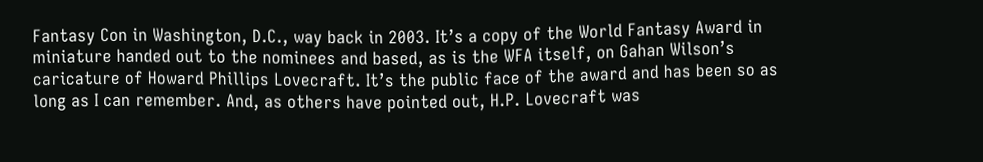Fantasy Con in Washington, D.C., way back in 2003. It’s a copy of the World Fantasy Award in miniature handed out to the nominees and based, as is the WFA itself, on Gahan Wilson’s caricature of Howard Phillips Lovecraft. It’s the public face of the award and has been so as long as I can remember. And, as others have pointed out, H.P. Lovecraft was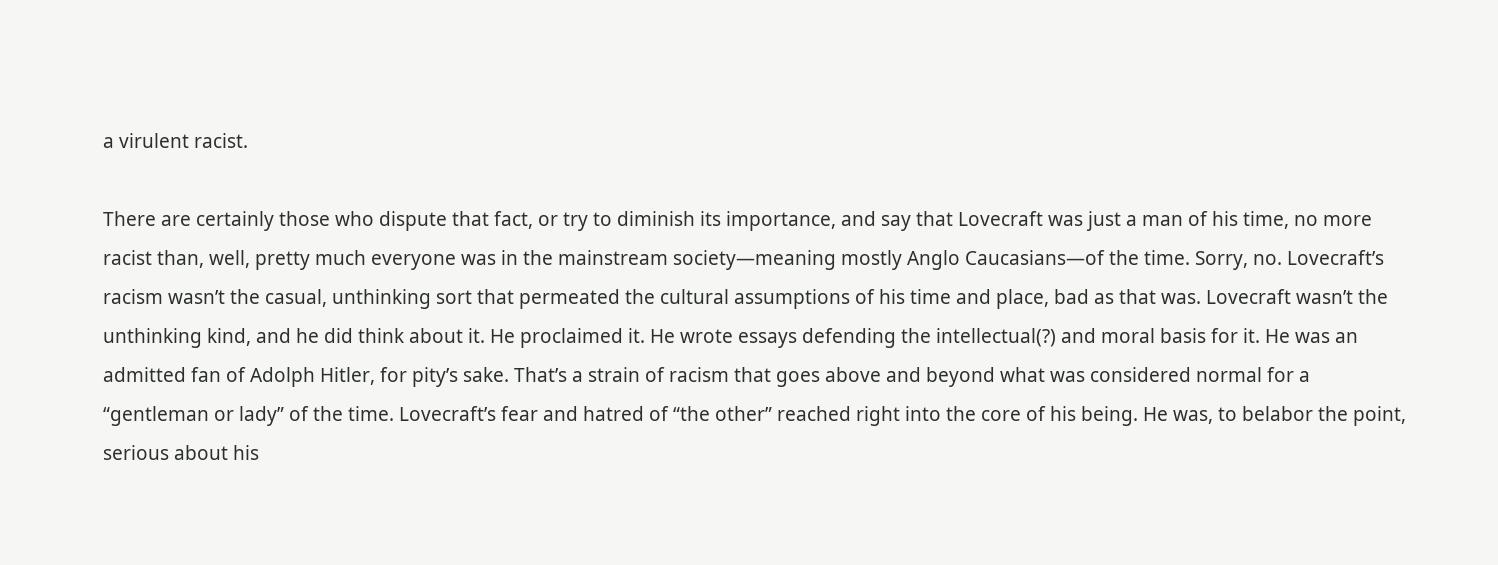a virulent racist.

There are certainly those who dispute that fact, or try to diminish its importance, and say that Lovecraft was just a man of his time, no more racist than, well, pretty much everyone was in the mainstream society—meaning mostly Anglo Caucasians—of the time. Sorry, no. Lovecraft’s racism wasn’t the casual, unthinking sort that permeated the cultural assumptions of his time and place, bad as that was. Lovecraft wasn’t the unthinking kind, and he did think about it. He proclaimed it. He wrote essays defending the intellectual(?) and moral basis for it. He was an admitted fan of Adolph Hitler, for pity’s sake. That’s a strain of racism that goes above and beyond what was considered normal for a “gentleman or lady” of the time. Lovecraft’s fear and hatred of “the other” reached right into the core of his being. He was, to belabor the point, serious about his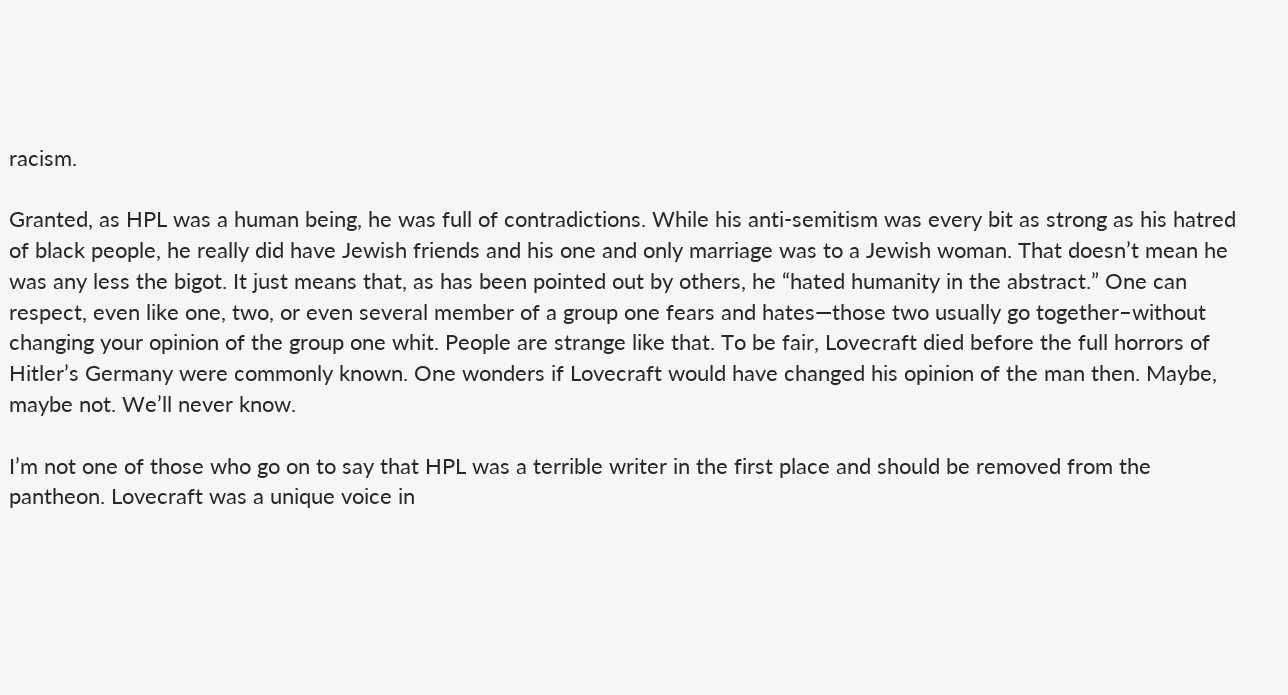racism.

Granted, as HPL was a human being, he was full of contradictions. While his anti-semitism was every bit as strong as his hatred of black people, he really did have Jewish friends and his one and only marriage was to a Jewish woman. That doesn’t mean he was any less the bigot. It just means that, as has been pointed out by others, he “hated humanity in the abstract.” One can respect, even like one, two, or even several member of a group one fears and hates—those two usually go together–without changing your opinion of the group one whit. People are strange like that. To be fair, Lovecraft died before the full horrors of Hitler’s Germany were commonly known. One wonders if Lovecraft would have changed his opinion of the man then. Maybe, maybe not. We’ll never know.

I’m not one of those who go on to say that HPL was a terrible writer in the first place and should be removed from the pantheon. Lovecraft was a unique voice in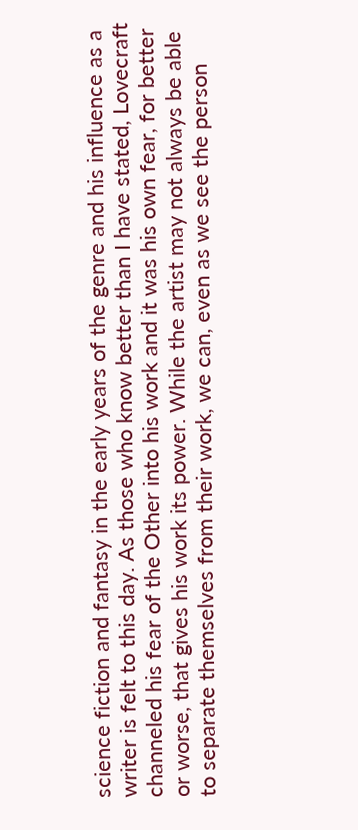science fiction and fantasy in the early years of the genre and his influence as a writer is felt to this day. As those who know better than I have stated, Lovecraft channeled his fear of the Other into his work and it was his own fear, for better or worse, that gives his work its power. While the artist may not always be able to separate themselves from their work, we can, even as we see the person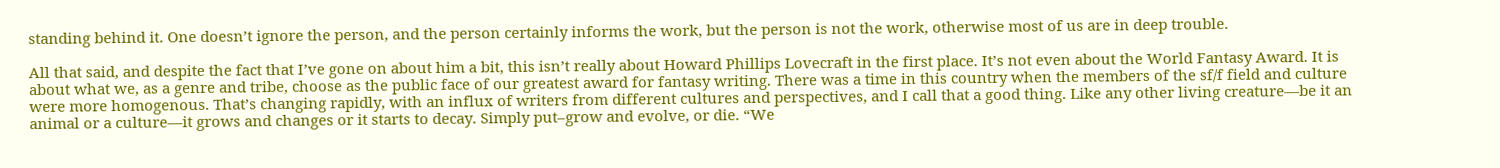standing behind it. One doesn’t ignore the person, and the person certainly informs the work, but the person is not the work, otherwise most of us are in deep trouble.

All that said, and despite the fact that I’ve gone on about him a bit, this isn’t really about Howard Phillips Lovecraft in the first place. It’s not even about the World Fantasy Award. It is about what we, as a genre and tribe, choose as the public face of our greatest award for fantasy writing. There was a time in this country when the members of the sf/f field and culture were more homogenous. That’s changing rapidly, with an influx of writers from different cultures and perspectives, and I call that a good thing. Like any other living creature—be it an animal or a culture—it grows and changes or it starts to decay. Simply put–grow and evolve, or die. “We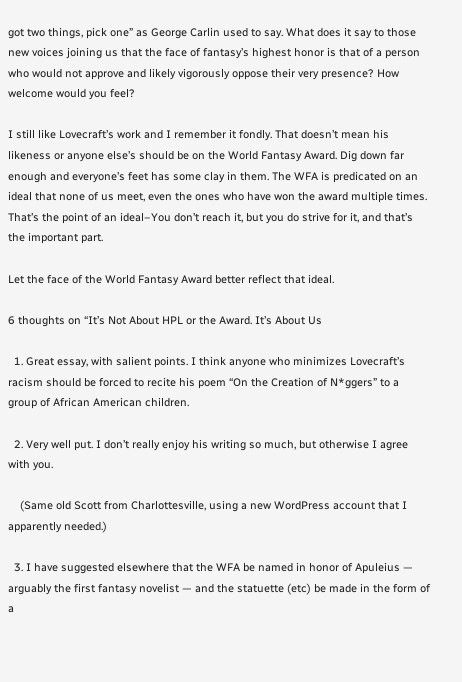got two things, pick one” as George Carlin used to say. What does it say to those new voices joining us that the face of fantasy’s highest honor is that of a person who would not approve and likely vigorously oppose their very presence? How welcome would you feel?

I still like Lovecraft’s work and I remember it fondly. That doesn’t mean his likeness or anyone else’s should be on the World Fantasy Award. Dig down far enough and everyone’s feet has some clay in them. The WFA is predicated on an ideal that none of us meet, even the ones who have won the award multiple times. That’s the point of an ideal–You don’t reach it, but you do strive for it, and that’s the important part.

Let the face of the World Fantasy Award better reflect that ideal.

6 thoughts on “It’s Not About HPL or the Award. It’s About Us

  1. Great essay, with salient points. I think anyone who minimizes Lovecraft’s racism should be forced to recite his poem “On the Creation of N*ggers” to a group of African American children.

  2. Very well put. I don’t really enjoy his writing so much, but otherwise I agree with you.

    (Same old Scott from Charlottesville, using a new WordPress account that I apparently needed.)

  3. I have suggested elsewhere that the WFA be named in honor of Apuleius — arguably the first fantasy novelist — and the statuette (etc) be made in the form of a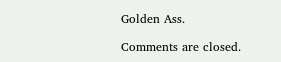Golden Ass.

Comments are closed.